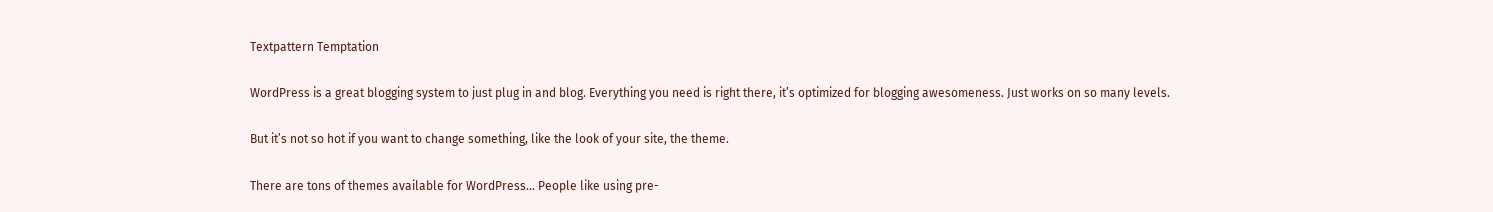Textpattern Temptation

WordPress is a great blogging system to just plug in and blog. Everything you need is right there, it’s optimized for blogging awesomeness. Just works on so many levels.

But it’s not so hot if you want to change something, like the look of your site, the theme.

There are tons of themes available for WordPress… People like using pre-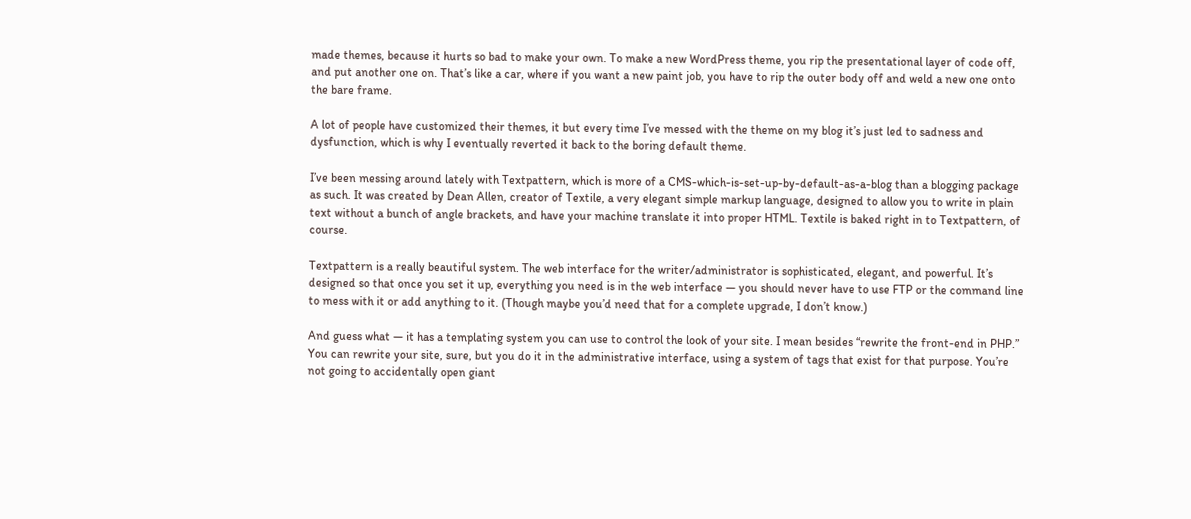made themes, because it hurts so bad to make your own. To make a new WordPress theme, you rip the presentational layer of code off, and put another one on. That’s like a car, where if you want a new paint job, you have to rip the outer body off and weld a new one onto the bare frame.

A lot of people have customized their themes, it but every time I’ve messed with the theme on my blog it’s just led to sadness and dysfunction, which is why I eventually reverted it back to the boring default theme.

I’ve been messing around lately with Textpattern, which is more of a CMS-which-is-set-up-by-default-as-a-blog than a blogging package as such. It was created by Dean Allen, creator of Textile, a very elegant simple markup language, designed to allow you to write in plain text without a bunch of angle brackets, and have your machine translate it into proper HTML. Textile is baked right in to Textpattern, of course.

Textpattern is a really beautiful system. The web interface for the writer/administrator is sophisticated, elegant, and powerful. It’s designed so that once you set it up, everything you need is in the web interface — you should never have to use FTP or the command line to mess with it or add anything to it. (Though maybe you’d need that for a complete upgrade, I don’t know.)

And guess what — it has a templating system you can use to control the look of your site. I mean besides “rewrite the front-end in PHP.” You can rewrite your site, sure, but you do it in the administrative interface, using a system of tags that exist for that purpose. You’re not going to accidentally open giant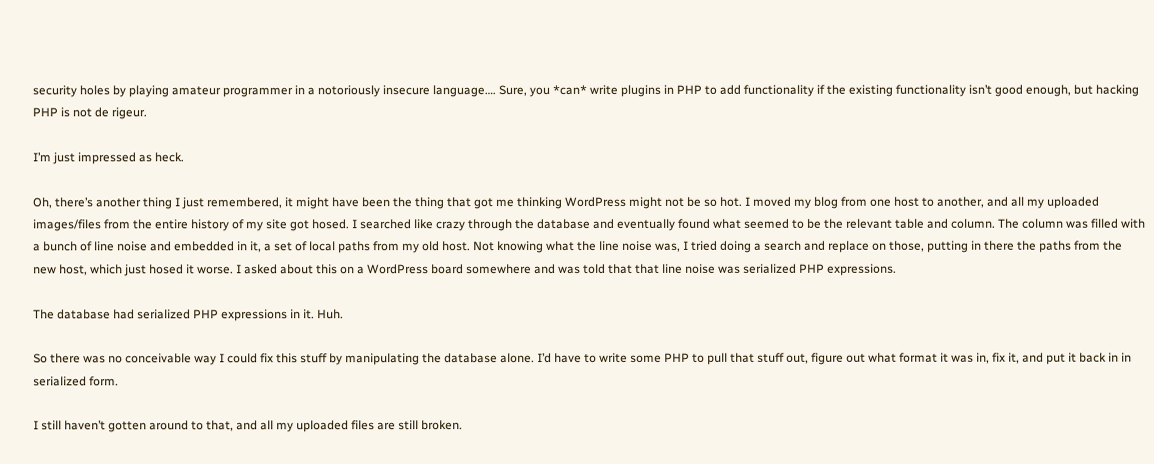security holes by playing amateur programmer in a notoriously insecure language…. Sure, you *can* write plugins in PHP to add functionality if the existing functionality isn’t good enough, but hacking PHP is not de rigeur.

I’m just impressed as heck.

Oh, there’s another thing I just remembered, it might have been the thing that got me thinking WordPress might not be so hot. I moved my blog from one host to another, and all my uploaded images/files from the entire history of my site got hosed. I searched like crazy through the database and eventually found what seemed to be the relevant table and column. The column was filled with a bunch of line noise and embedded in it, a set of local paths from my old host. Not knowing what the line noise was, I tried doing a search and replace on those, putting in there the paths from the new host, which just hosed it worse. I asked about this on a WordPress board somewhere and was told that that line noise was serialized PHP expressions.

The database had serialized PHP expressions in it. Huh.

So there was no conceivable way I could fix this stuff by manipulating the database alone. I’d have to write some PHP to pull that stuff out, figure out what format it was in, fix it, and put it back in in serialized form.

I still haven’t gotten around to that, and all my uploaded files are still broken.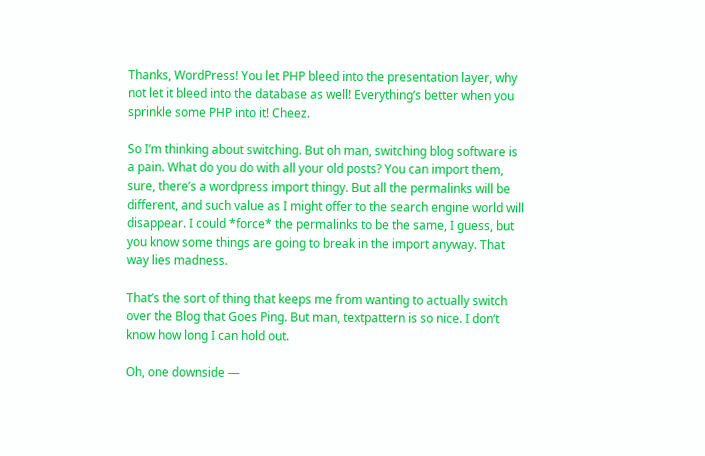Thanks, WordPress! You let PHP bleed into the presentation layer, why not let it bleed into the database as well! Everything’s better when you sprinkle some PHP into it! Cheez.

So I’m thinking about switching. But oh man, switching blog software is a pain. What do you do with all your old posts? You can import them, sure, there’s a wordpress import thingy. But all the permalinks will be different, and such value as I might offer to the search engine world will disappear. I could *force* the permalinks to be the same, I guess, but you know some things are going to break in the import anyway. That way lies madness.

That’s the sort of thing that keeps me from wanting to actually switch over the Blog that Goes Ping. But man, textpattern is so nice. I don’t know how long I can hold out.

Oh, one downside —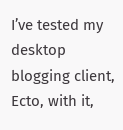I’ve tested my desktop blogging client, Ecto, with it,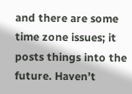and there are some time zone issues; it posts things into the future. Haven’t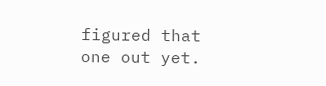figured that one out yet.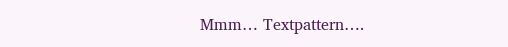Mmm… Textpattern….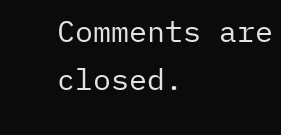Comments are closed.